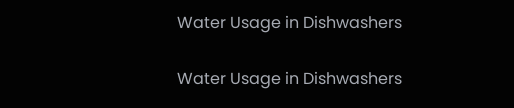Water Usage in Dishwashers

Water Usage in Dishwashers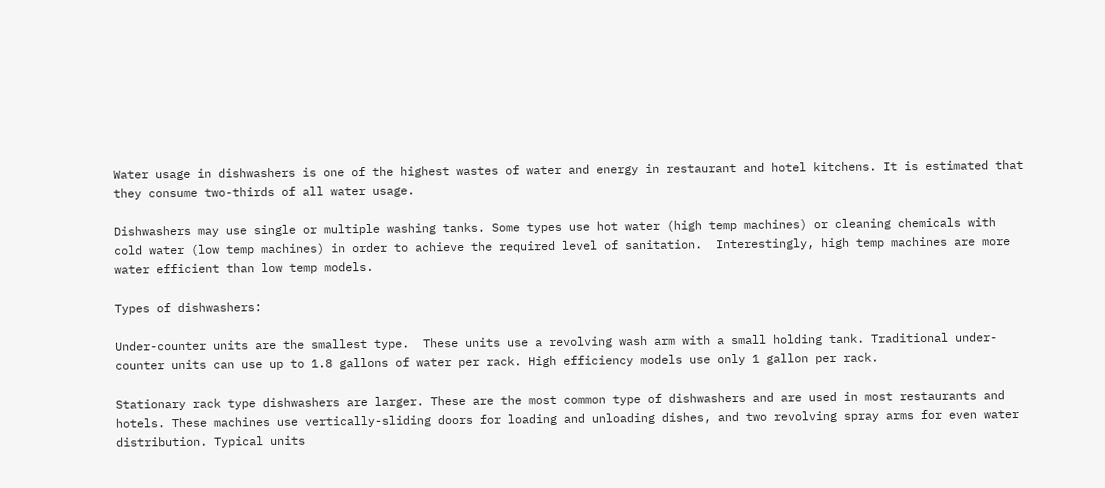Water usage in dishwashers is one of the highest wastes of water and energy in restaurant and hotel kitchens. It is estimated that they consume two-thirds of all water usage.

Dishwashers may use single or multiple washing tanks. Some types use hot water (high temp machines) or cleaning chemicals with cold water (low temp machines) in order to achieve the required level of sanitation.  Interestingly, high temp machines are more water efficient than low temp models.

Types of dishwashers:

Under-counter units are the smallest type.  These units use a revolving wash arm with a small holding tank. Traditional under-counter units can use up to 1.8 gallons of water per rack. High efficiency models use only 1 gallon per rack.

Stationary rack type dishwashers are larger. These are the most common type of dishwashers and are used in most restaurants and hotels. These machines use vertically-sliding doors for loading and unloading dishes, and two revolving spray arms for even water distribution. Typical units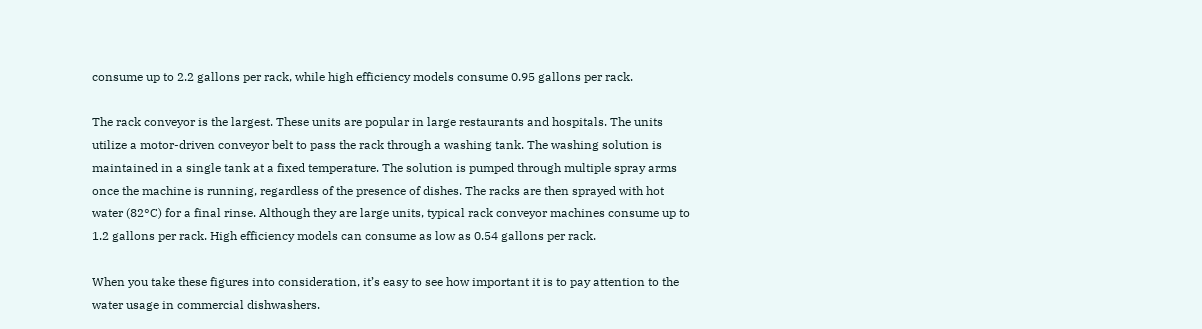consume up to 2.2 gallons per rack, while high efficiency models consume 0.95 gallons per rack.

The rack conveyor is the largest. These units are popular in large restaurants and hospitals. The units utilize a motor-driven conveyor belt to pass the rack through a washing tank. The washing solution is maintained in a single tank at a fixed temperature. The solution is pumped through multiple spray arms once the machine is running, regardless of the presence of dishes. The racks are then sprayed with hot water (82°C) for a final rinse. Although they are large units, typical rack conveyor machines consume up to 1.2 gallons per rack. High efficiency models can consume as low as 0.54 gallons per rack.

When you take these figures into consideration, it’s easy to see how important it is to pay attention to the water usage in commercial dishwashers.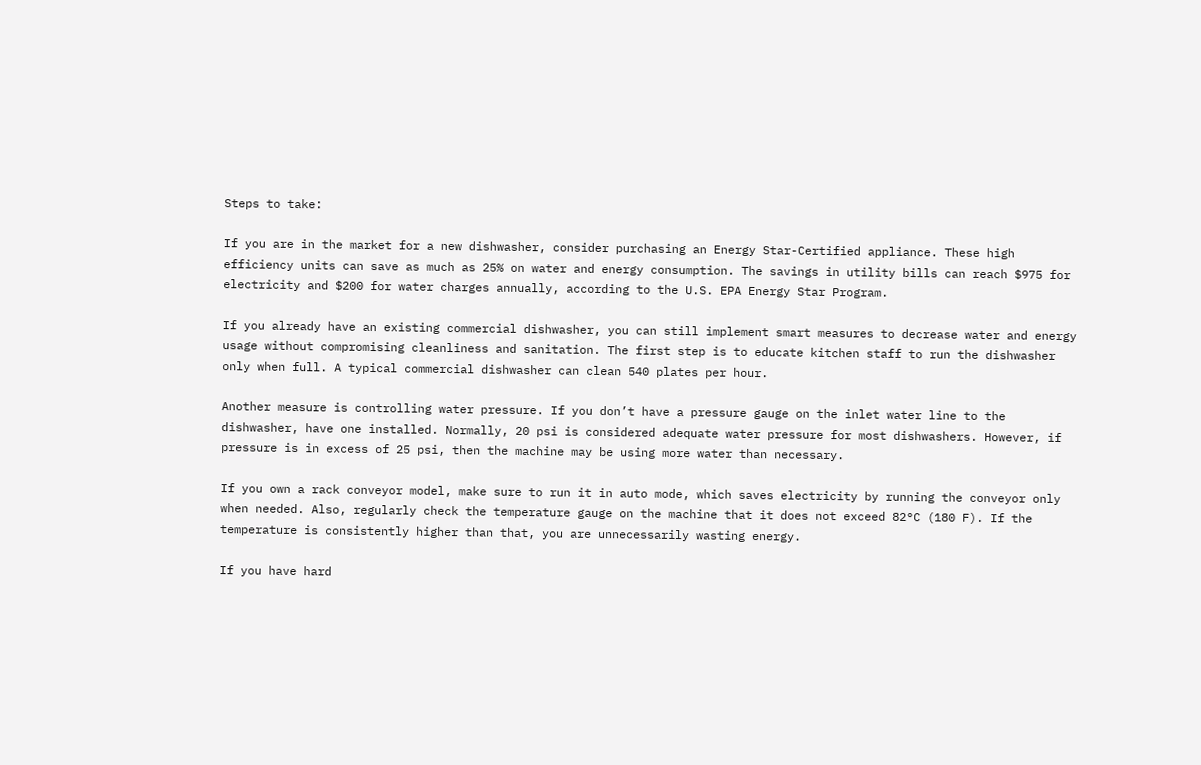Steps to take:

If you are in the market for a new dishwasher, consider purchasing an Energy Star-Certified appliance. These high efficiency units can save as much as 25% on water and energy consumption. The savings in utility bills can reach $975 for electricity and $200 for water charges annually, according to the U.S. EPA Energy Star Program.

If you already have an existing commercial dishwasher, you can still implement smart measures to decrease water and energy usage without compromising cleanliness and sanitation. The first step is to educate kitchen staff to run the dishwasher only when full. A typical commercial dishwasher can clean 540 plates per hour.

Another measure is controlling water pressure. If you don’t have a pressure gauge on the inlet water line to the dishwasher, have one installed. Normally, 20 psi is considered adequate water pressure for most dishwashers. However, if pressure is in excess of 25 psi, then the machine may be using more water than necessary.

If you own a rack conveyor model, make sure to run it in auto mode, which saves electricity by running the conveyor only when needed. Also, regularly check the temperature gauge on the machine that it does not exceed 82°C (180 F). If the temperature is consistently higher than that, you are unnecessarily wasting energy.

If you have hard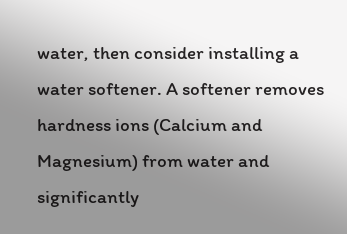water, then consider installing a water softener. A softener removes hardness ions (Calcium and Magnesium) from water and significantly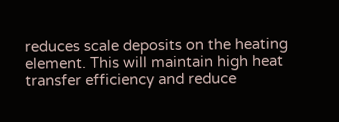reduces scale deposits on the heating element. This will maintain high heat transfer efficiency and reduce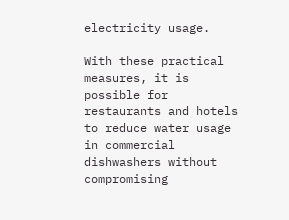electricity usage.

With these practical measures, it is possible for restaurants and hotels to reduce water usage in commercial dishwashers without compromising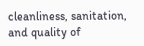cleanliness, sanitation, and quality of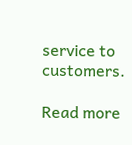service to customers.

Read more